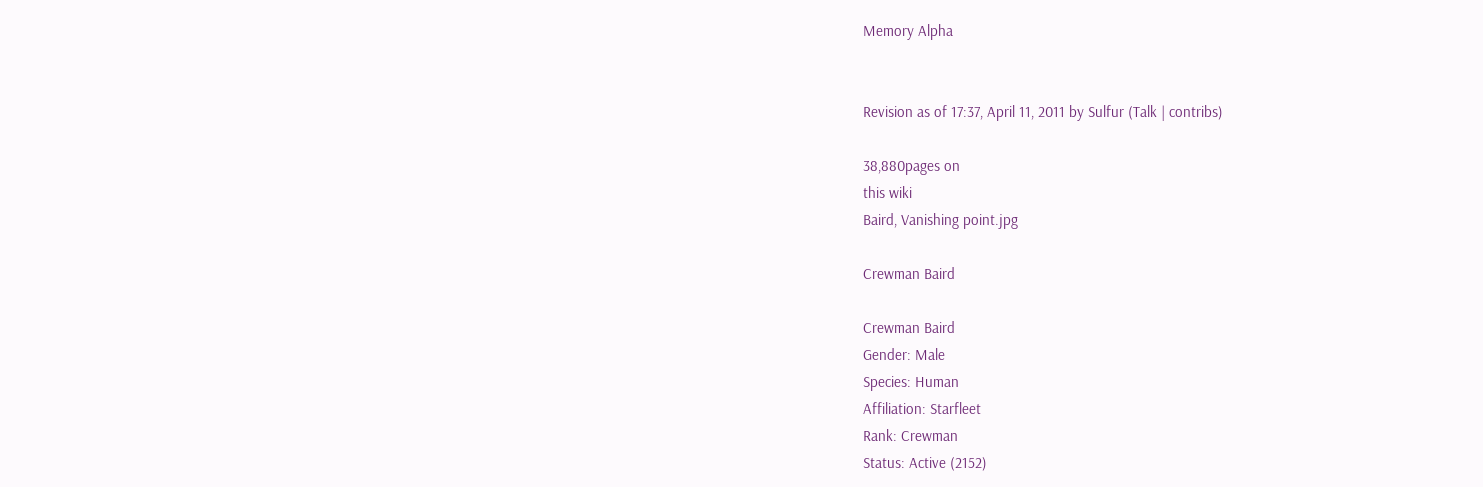Memory Alpha


Revision as of 17:37, April 11, 2011 by Sulfur (Talk | contribs)

38,880pages on
this wiki
Baird, Vanishing point.jpg

Crewman Baird

Crewman Baird
Gender: Male
Species: Human
Affiliation: Starfleet
Rank: Crewman
Status: Active (2152)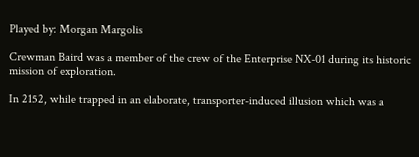Played by: Morgan Margolis

Crewman Baird was a member of the crew of the Enterprise NX-01 during its historic mission of exploration.

In 2152, while trapped in an elaborate, transporter-induced illusion which was a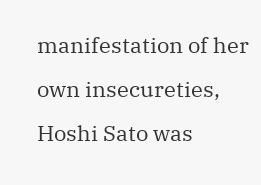manifestation of her own insecureties, Hoshi Sato was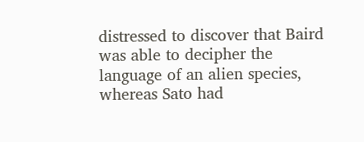distressed to discover that Baird was able to decipher the language of an alien species, whereas Sato had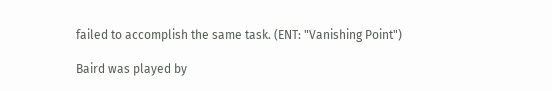failed to accomplish the same task. (ENT: "Vanishing Point")

Baird was played by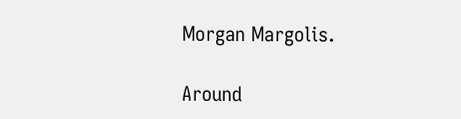Morgan Margolis.

Around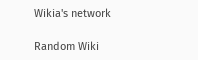Wikia's network

Random Wiki